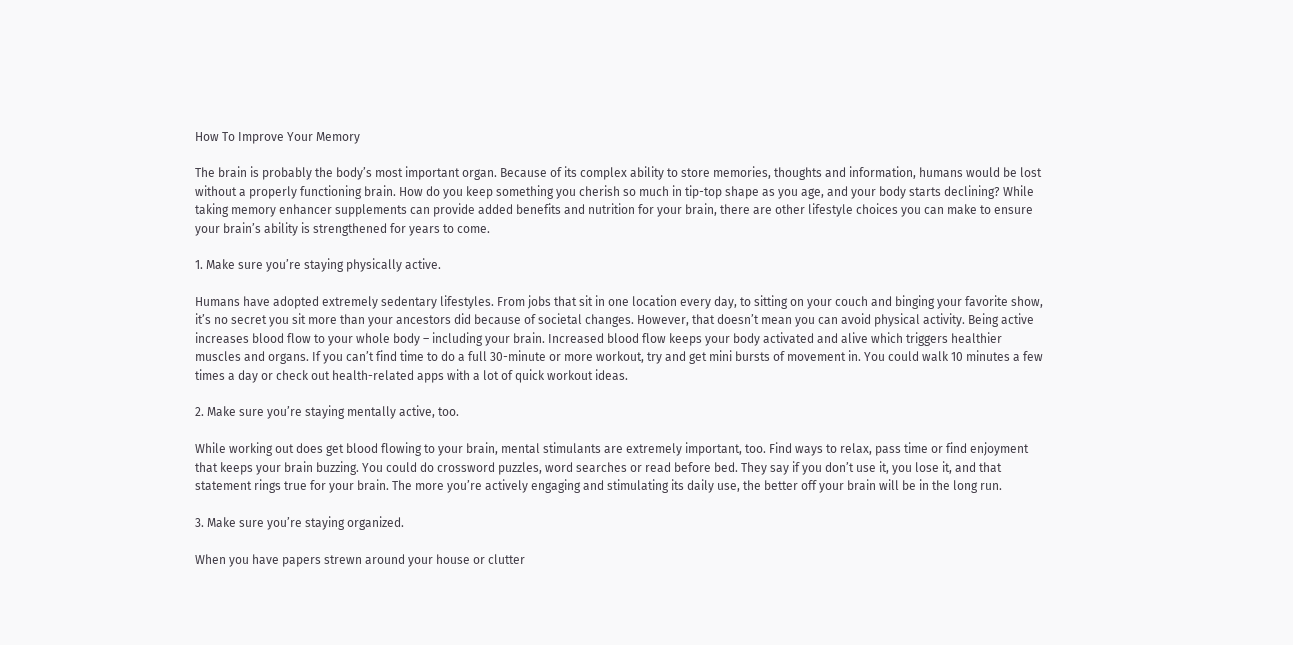How To Improve Your Memory

The brain is probably the body’s most important organ. Because of its complex ability to store memories, thoughts and information, humans would be lost without a properly functioning brain. How do you keep something you cherish so much in tip-top shape as you age, and your body starts declining? While taking memory enhancer supplements can provide added benefits and nutrition for your brain, there are other lifestyle choices you can make to ensure your brain’s ability is strengthened for years to come.

1. Make sure you’re staying physically active.

Humans have adopted extremely sedentary lifestyles. From jobs that sit in one location every day, to sitting on your couch and binging your favorite show, it’s no secret you sit more than your ancestors did because of societal changes. However, that doesn’t mean you can avoid physical activity. Being active increases blood flow to your whole body – including your brain. Increased blood flow keeps your body activated and alive which triggers healthier muscles and organs. If you can’t find time to do a full 30-minute or more workout, try and get mini bursts of movement in. You could walk 10 minutes a few times a day or check out health-related apps with a lot of quick workout ideas.

2. Make sure you’re staying mentally active, too.

While working out does get blood flowing to your brain, mental stimulants are extremely important, too. Find ways to relax, pass time or find enjoyment that keeps your brain buzzing. You could do crossword puzzles, word searches or read before bed. They say if you don’t use it, you lose it, and that statement rings true for your brain. The more you’re actively engaging and stimulating its daily use, the better off your brain will be in the long run.

3. Make sure you’re staying organized.

When you have papers strewn around your house or clutter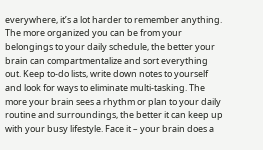everywhere, it’s a lot harder to remember anything. The more organized you can be from your belongings to your daily schedule, the better your brain can compartmentalize and sort everything out. Keep to-do lists, write down notes to yourself and look for ways to eliminate multi-tasking. The more your brain sees a rhythm or plan to your daily routine and surroundings, the better it can keep up with your busy lifestyle. Face it – your brain does a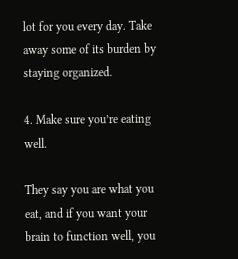lot for you every day. Take away some of its burden by staying organized.

4. Make sure you’re eating well.

They say you are what you eat, and if you want your brain to function well, you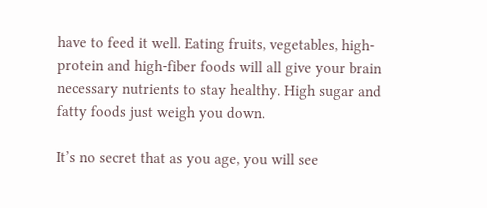have to feed it well. Eating fruits, vegetables, high-protein and high-fiber foods will all give your brain necessary nutrients to stay healthy. High sugar and fatty foods just weigh you down.

It’s no secret that as you age, you will see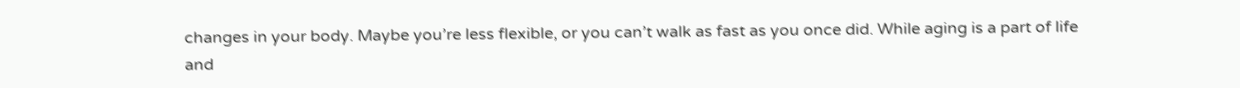changes in your body. Maybe you’re less flexible, or you can’t walk as fast as you once did. While aging is a part of life and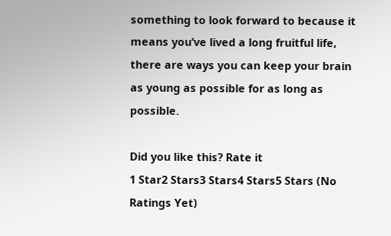something to look forward to because it means you’ve lived a long fruitful life, there are ways you can keep your brain as young as possible for as long as possible.

Did you like this? Rate it
1 Star2 Stars3 Stars4 Stars5 Stars (No Ratings Yet)